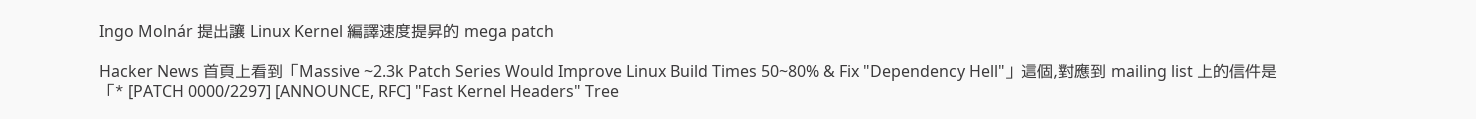Ingo Molnár 提出讓 Linux Kernel 編譯速度提昇的 mega patch

Hacker News 首頁上看到「Massive ~2.3k Patch Series Would Improve Linux Build Times 50~80% & Fix "Dependency Hell"」這個,對應到 mailing list 上的信件是「* [PATCH 0000/2297] [ANNOUNCE, RFC] "Fast Kernel Headers" Tree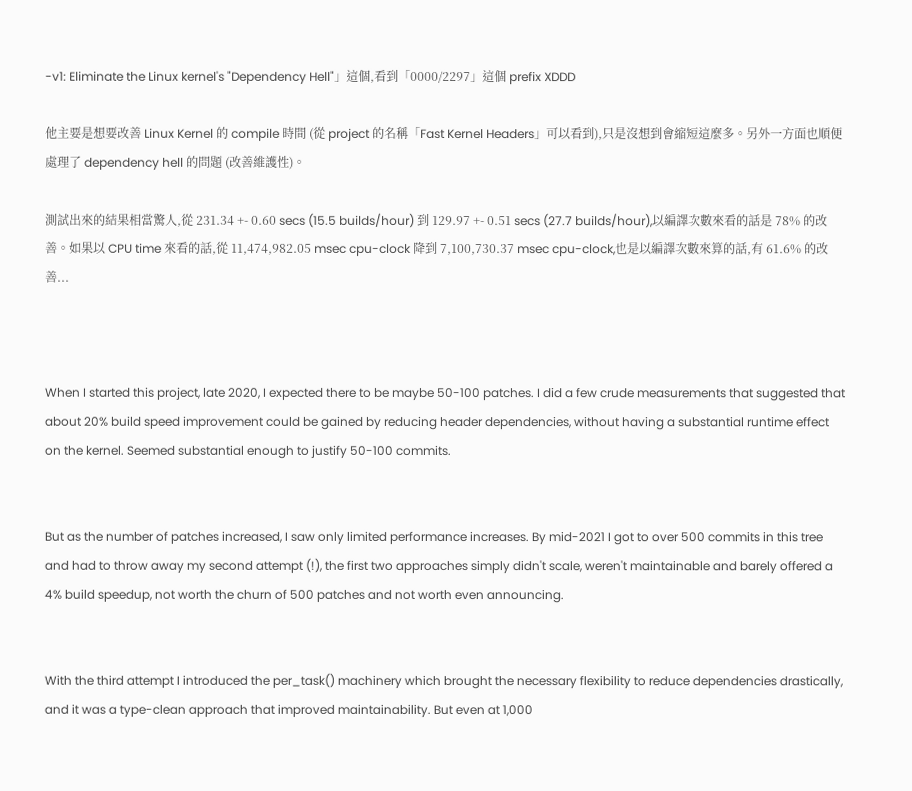-v1: Eliminate the Linux kernel's "Dependency Hell"」這個,看到「0000/2297」這個 prefix XDDD

他主要是想要改善 Linux Kernel 的 compile 時間 (從 project 的名稱「Fast Kernel Headers」可以看到),只是沒想到會縮短這麼多。另外一方面也順便處理了 dependency hell 的問題 (改善維護性)。

測試出來的結果相當驚人,從 231.34 +- 0.60 secs (15.5 builds/hour) 到 129.97 +- 0.51 secs (27.7 builds/hour),以編譯次數來看的話是 78% 的改善。如果以 CPU time 來看的話,從 11,474,982.05 msec cpu-clock 降到 7,100,730.37 msec cpu-clock,也是以編譯次數來算的話,有 61.6% 的改善...



When I started this project, late 2020, I expected there to be maybe 50-100 patches. I did a few crude measurements that suggested that about 20% build speed improvement could be gained by reducing header dependencies, without having a substantial runtime effect on the kernel. Seemed substantial enough to justify 50-100 commits.


But as the number of patches increased, I saw only limited performance increases. By mid-2021 I got to over 500 commits in this tree and had to throw away my second attempt (!), the first two approaches simply didn't scale, weren't maintainable and barely offered a 4% build speedup, not worth the churn of 500 patches and not worth even announcing.


With the third attempt I introduced the per_task() machinery which brought the necessary flexibility to reduce dependencies drastically, and it was a type-clean approach that improved maintainability. But even at 1,000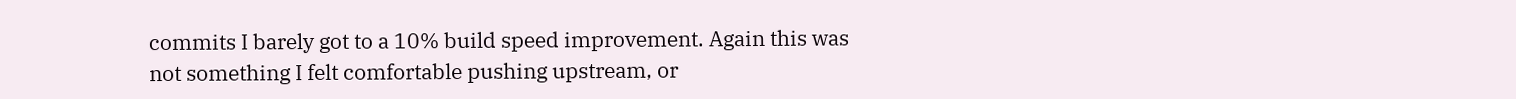commits I barely got to a 10% build speed improvement. Again this was not something I felt comfortable pushing upstream, or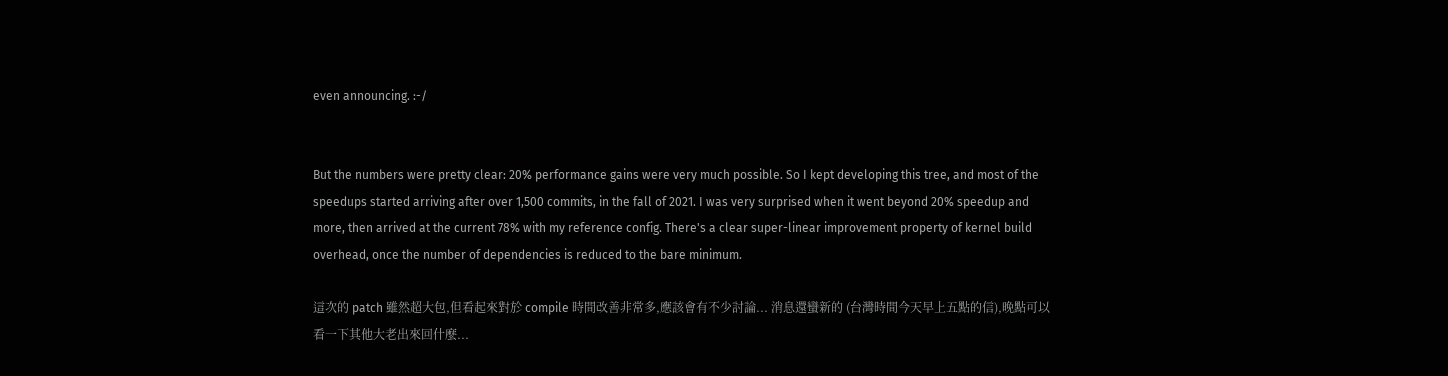even announcing. :-/


But the numbers were pretty clear: 20% performance gains were very much possible. So I kept developing this tree, and most of the speedups started arriving after over 1,500 commits, in the fall of 2021. I was very surprised when it went beyond 20% speedup and more, then arrived at the current 78% with my reference config. There's a clear super-linear improvement property of kernel build overhead, once the number of dependencies is reduced to the bare minimum.

這次的 patch 雖然超大包,但看起來對於 compile 時間改善非常多,應該會有不少討論... 消息還蠻新的 (台灣時間今天早上五點的信),晚點可以看一下其他大老出來回什麼...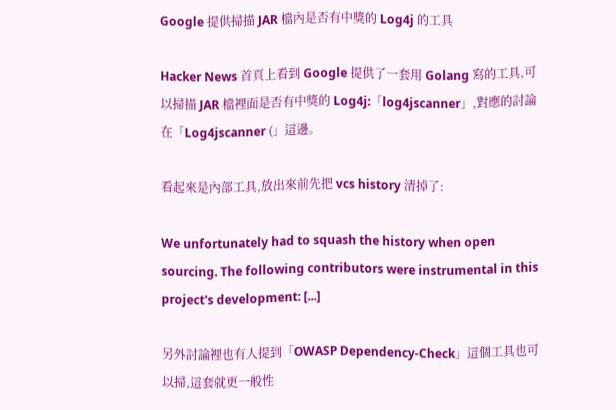Google 提供掃描 JAR 檔內是否有中獎的 Log4j 的工具

Hacker News 首頁上看到 Google 提供了一套用 Golang 寫的工具,可以掃描 JAR 檔裡面是否有中獎的 Log4j:「log4jscanner」,對應的討論在「Log4jscanner (」這邊。

看起來是內部工具,放出來前先把 vcs history 清掉了:

We unfortunately had to squash the history when open sourcing. The following contributors were instrumental in this project's development: [...]

另外討論裡也有人提到「OWASP Dependency-Check」這個工具也可以掃,這套就更一般性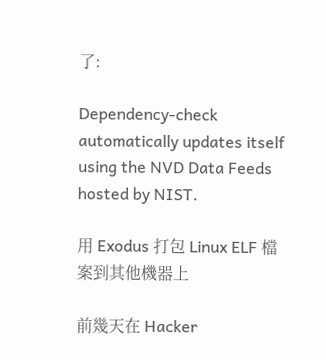了:

Dependency-check automatically updates itself using the NVD Data Feeds hosted by NIST.

用 Exodus 打包 Linux ELF 檔案到其他機器上

前幾天在 Hacker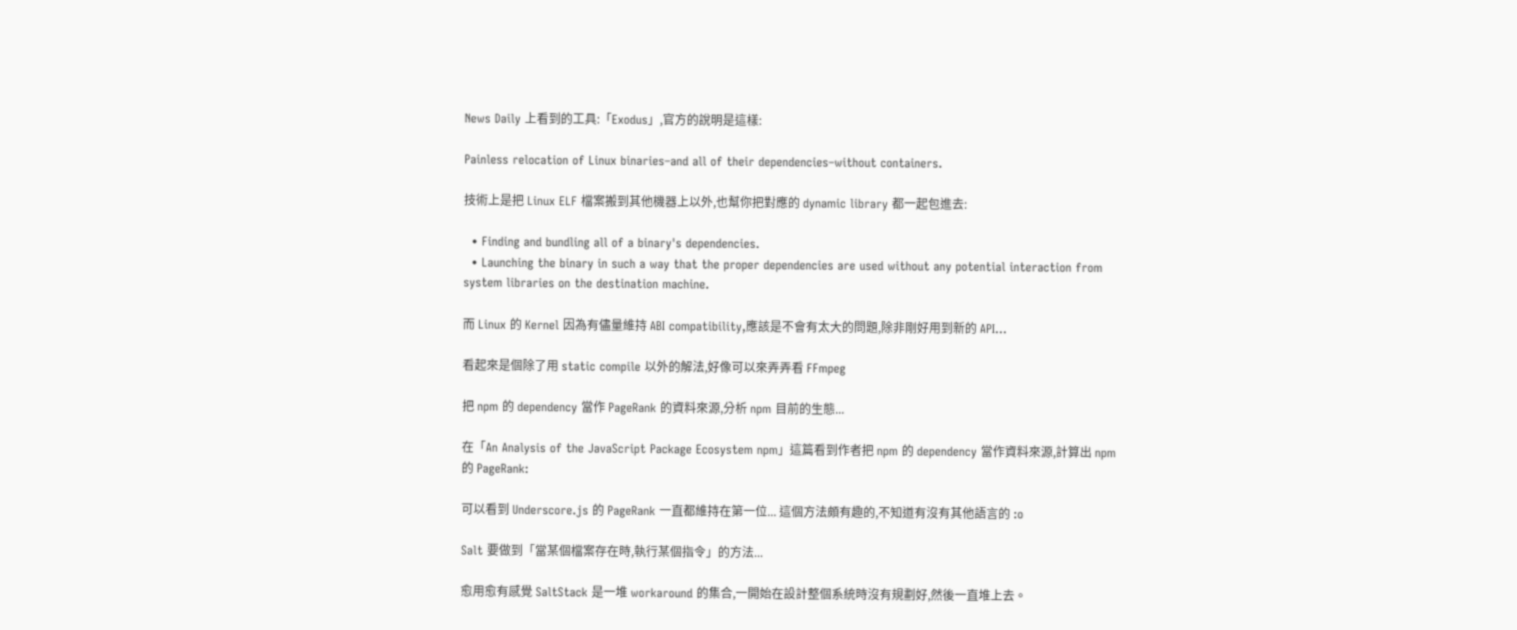News Daily 上看到的工具:「Exodus」,官方的說明是這樣:

Painless relocation of Linux binaries–and all of their dependencies–without containers.

技術上是把 Linux ELF 檔案搬到其他機器上以外,也幫你把對應的 dynamic library 都一起包進去:

  • Finding and bundling all of a binary's dependencies.
  • Launching the binary in such a way that the proper dependencies are used without any potential interaction from system libraries on the destination machine.

而 Linux 的 Kernel 因為有儘量維持 ABI compatibility,應該是不會有太大的問題,除非剛好用到新的 API...

看起來是個除了用 static compile 以外的解法,好像可以來弄弄看 FFmpeg

把 npm 的 dependency 當作 PageRank 的資料來源,分析 npm 目前的生態...

在「An Analysis of the JavaScript Package Ecosystem npm」這篇看到作者把 npm 的 dependency 當作資料來源,計算出 npm 的 PageRank:

可以看到 Underscore.js 的 PageRank 一直都維持在第一位... 這個方法頗有趣的,不知道有沒有其他語言的 :o

Salt 要做到「當某個檔案存在時,執行某個指令」的方法...

愈用愈有感覺 SaltStack 是一堆 workaround 的集合,一開始在設計整個系統時沒有規劃好,然後一直堆上去。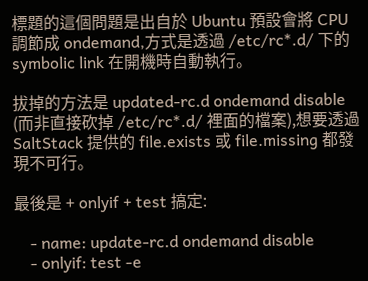標題的這個問題是出自於 Ubuntu 預設會將 CPU 調節成 ondemand,方式是透過 /etc/rc*.d/ 下的 symbolic link 在開機時自動執行。

拔掉的方法是 updated-rc.d ondemand disable (而非直接砍掉 /etc/rc*.d/ 裡面的檔案),想要透過 SaltStack 提供的 file.exists 或 file.missing 都發現不可行。

最後是 + onlyif + test 搞定:

    - name: update-rc.d ondemand disable
    - onlyif: test -e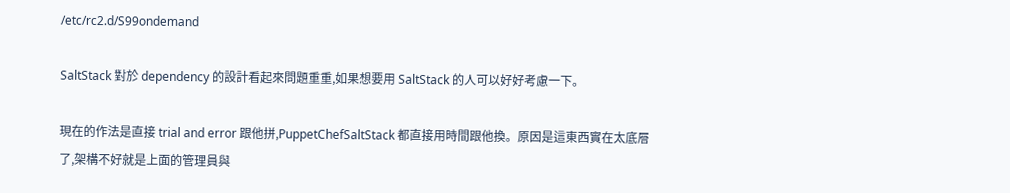/etc/rc2.d/S99ondemand

SaltStack 對於 dependency 的設計看起來問題重重,如果想要用 SaltStack 的人可以好好考慮一下。

現在的作法是直接 trial and error 跟他拼,PuppetChefSaltStack 都直接用時間跟他換。原因是這東西實在太底層了,架構不好就是上面的管理員與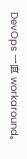DevOps 一直 workaround。